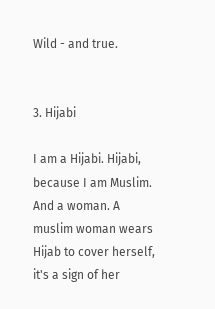Wild - and true.


3. Hijabi

I am a Hijabi. Hijabi, because I am Muslim. And a woman. A muslim woman wears Hijab to cover herself, it's a sign of her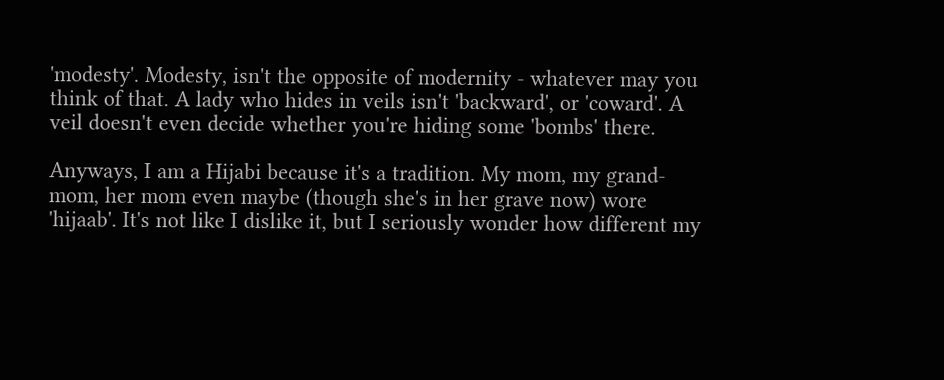'modesty'. Modesty, isn't the opposite of modernity - whatever may you think of that. A lady who hides in veils isn't 'backward', or 'coward'. A veil doesn't even decide whether you're hiding some 'bombs' there.

Anyways, I am a Hijabi because it's a tradition. My mom, my grand-mom, her mom even maybe (though she's in her grave now) wore 'hijaab'. It's not like I dislike it, but I seriously wonder how different my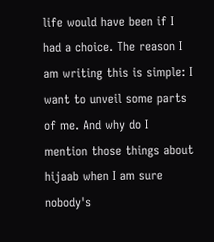life would have been if I had a choice. The reason I am writing this is simple: I want to unveil some parts of me. And why do I mention those things about hijaab when I am sure nobody's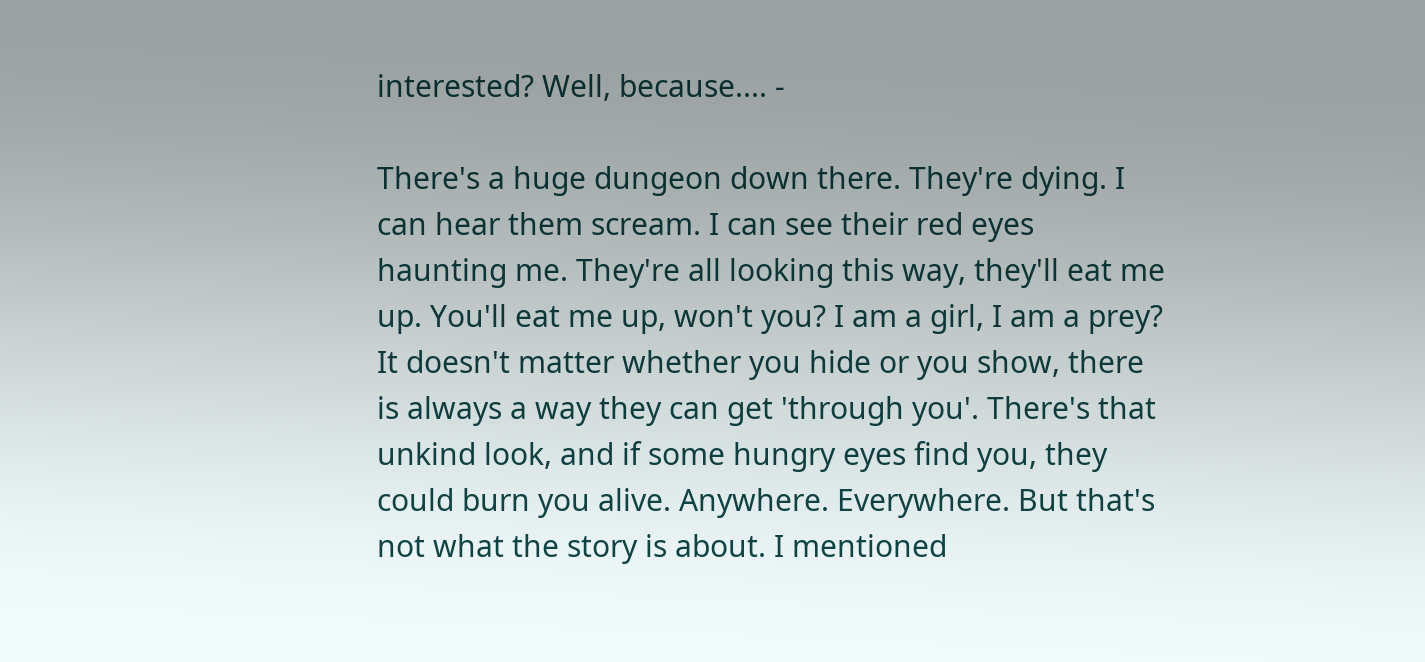interested? Well, because.... -

There's a huge dungeon down there. They're dying. I can hear them scream. I can see their red eyes haunting me. They're all looking this way, they'll eat me up. You'll eat me up, won't you? I am a girl, I am a prey? It doesn't matter whether you hide or you show, there is always a way they can get 'through you'. There's that unkind look, and if some hungry eyes find you, they could burn you alive. Anywhere. Everywhere. But that's not what the story is about. I mentioned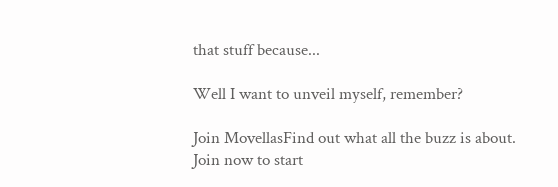that stuff because...

Well I want to unveil myself, remember?

Join MovellasFind out what all the buzz is about. Join now to start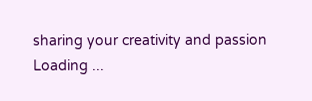sharing your creativity and passion
Loading ...